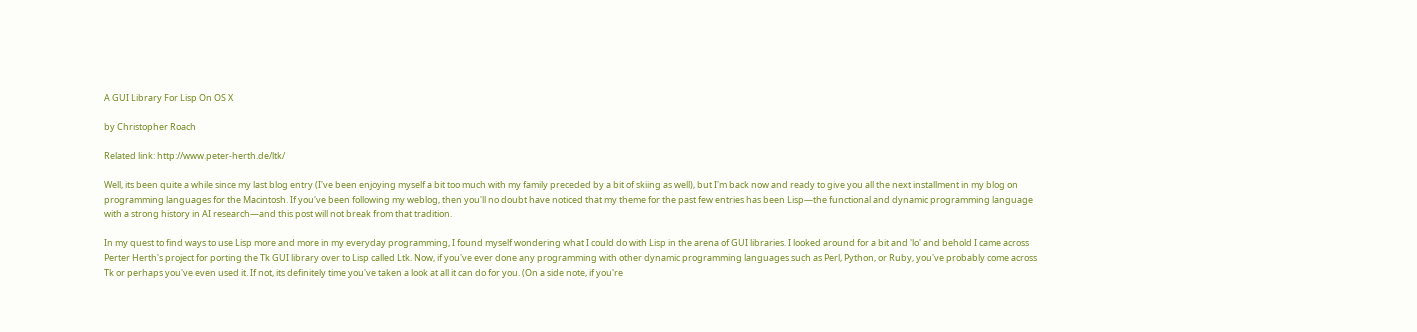A GUI Library For Lisp On OS X

by Christopher Roach

Related link: http://www.peter-herth.de/ltk/

Well, its been quite a while since my last blog entry (I've been enjoying myself a bit too much with my family preceded by a bit of skiing as well), but I'm back now and ready to give you all the next installment in my blog on programming languages for the Macintosh. If you've been following my weblog, then you'll no doubt have noticed that my theme for the past few entries has been Lisp—the functional and dynamic programming language with a strong history in AI research—and this post will not break from that tradition.

In my quest to find ways to use Lisp more and more in my everyday programming, I found myself wondering what I could do with Lisp in the arena of GUI libraries. I looked around for a bit and 'lo' and behold I came across Perter Herth's project for porting the Tk GUI library over to Lisp called Ltk. Now, if you've ever done any programming with other dynamic programming languages such as Perl, Python, or Ruby, you've probably come across Tk or perhaps you've even used it. If not, its definitely time you've taken a look at all it can do for you. (On a side note, if you're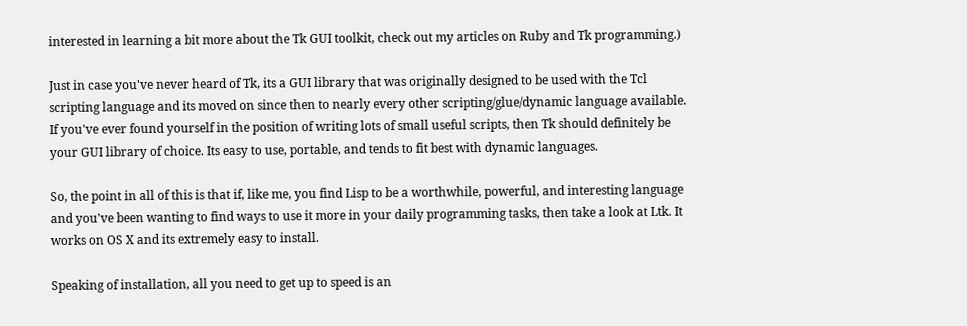interested in learning a bit more about the Tk GUI toolkit, check out my articles on Ruby and Tk programming.)

Just in case you've never heard of Tk, its a GUI library that was originally designed to be used with the Tcl scripting language and its moved on since then to nearly every other scripting/glue/dynamic language available. If you've ever found yourself in the position of writing lots of small useful scripts, then Tk should definitely be your GUI library of choice. Its easy to use, portable, and tends to fit best with dynamic languages.

So, the point in all of this is that if, like me, you find Lisp to be a worthwhile, powerful, and interesting language and you've been wanting to find ways to use it more in your daily programming tasks, then take a look at Ltk. It works on OS X and its extremely easy to install.

Speaking of installation, all you need to get up to speed is an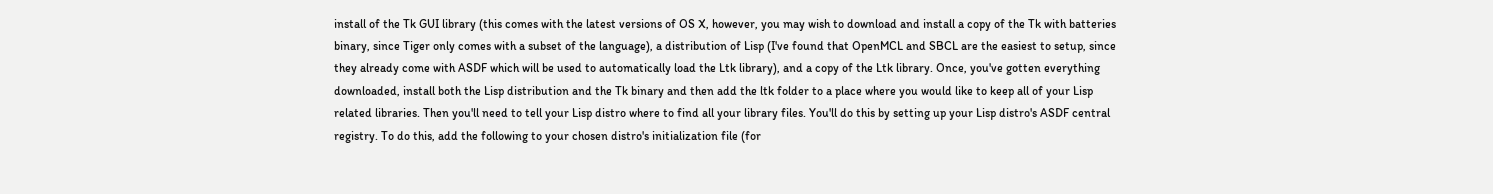install of the Tk GUI library (this comes with the latest versions of OS X, however, you may wish to download and install a copy of the Tk with batteries binary, since Tiger only comes with a subset of the language), a distribution of Lisp (I've found that OpenMCL and SBCL are the easiest to setup, since they already come with ASDF which will be used to automatically load the Ltk library), and a copy of the Ltk library. Once, you've gotten everything downloaded, install both the Lisp distribution and the Tk binary and then add the ltk folder to a place where you would like to keep all of your Lisp related libraries. Then you'll need to tell your Lisp distro where to find all your library files. You'll do this by setting up your Lisp distro's ASDF central registry. To do this, add the following to your chosen distro's initialization file (for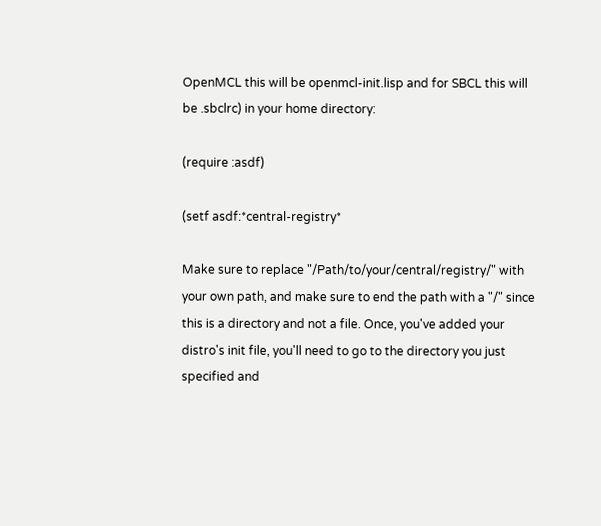OpenMCL this will be openmcl-init.lisp and for SBCL this will be .sbclrc) in your home directory:

(require :asdf)

(setf asdf:*central-registry*

Make sure to replace "/Path/to/your/central/registry/" with your own path, and make sure to end the path with a "/" since this is a directory and not a file. Once, you've added your distro's init file, you'll need to go to the directory you just specified and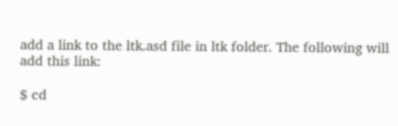add a link to the ltk.asd file in ltk folder. The following will add this link:

$ cd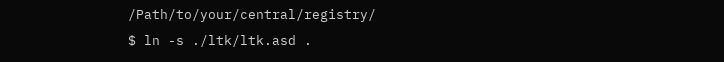/Path/to/your/central/registry/
$ ln -s ./ltk/ltk.asd .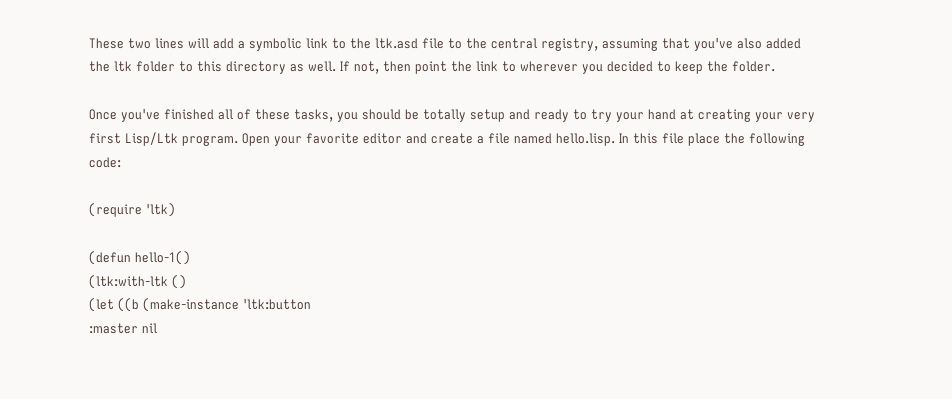These two lines will add a symbolic link to the ltk.asd file to the central registry, assuming that you've also added the ltk folder to this directory as well. If not, then point the link to wherever you decided to keep the folder.

Once you've finished all of these tasks, you should be totally setup and ready to try your hand at creating your very first Lisp/Ltk program. Open your favorite editor and create a file named hello.lisp. In this file place the following code:

(require 'ltk)

(defun hello-1()
(ltk:with-ltk ()
(let ((b (make-instance 'ltk:button
:master nil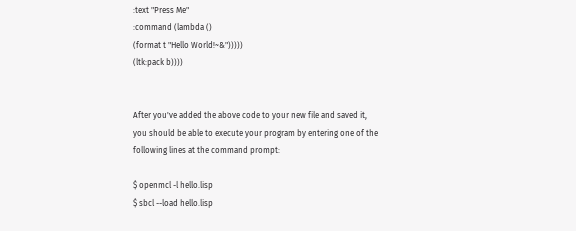:text "Press Me"
:command (lambda ()
(format t "Hello World!~&")))))
(ltk:pack b))))


After you've added the above code to your new file and saved it, you should be able to execute your program by entering one of the following lines at the command prompt:

$ openmcl -l hello.lisp
$ sbcl --load hello.lisp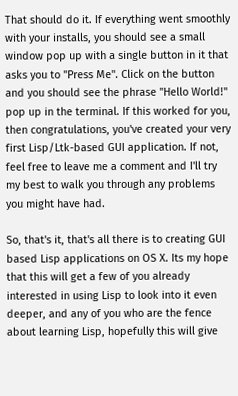That should do it. If everything went smoothly with your installs, you should see a small window pop up with a single button in it that asks you to "Press Me". Click on the button and you should see the phrase "Hello World!" pop up in the terminal. If this worked for you, then congratulations, you've created your very first Lisp/Ltk-based GUI application. If not, feel free to leave me a comment and I'll try my best to walk you through any problems you might have had.

So, that's it, that's all there is to creating GUI based Lisp applications on OS X. Its my hope that this will get a few of you already interested in using Lisp to look into it even deeper, and any of you who are the fence about learning Lisp, hopefully this will give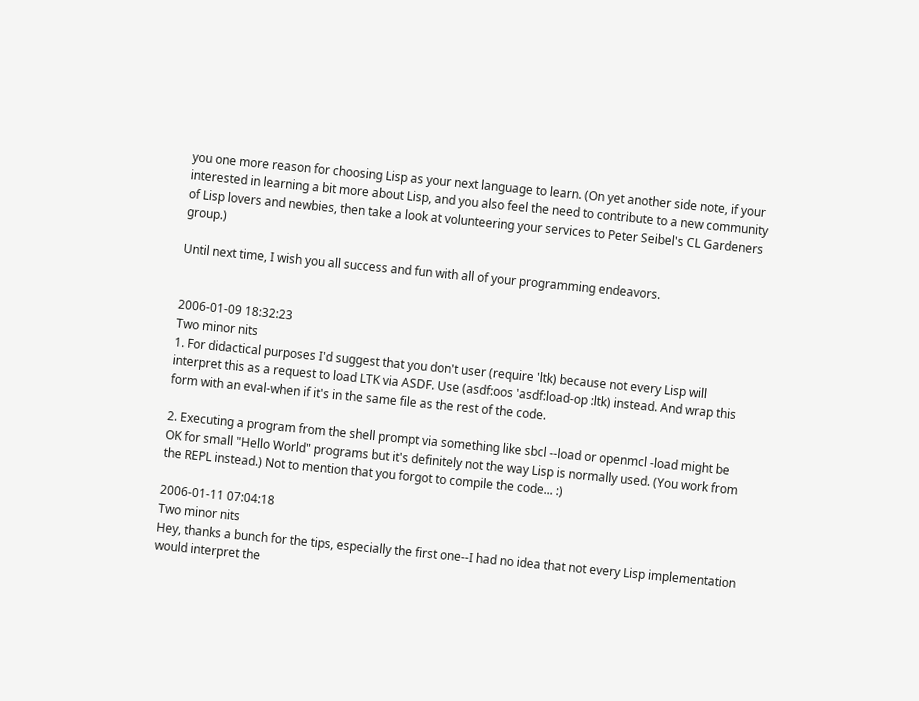you one more reason for choosing Lisp as your next language to learn. (On yet another side note, if your interested in learning a bit more about Lisp, and you also feel the need to contribute to a new community of Lisp lovers and newbies, then take a look at volunteering your services to Peter Seibel's CL Gardeners group.)

Until next time, I wish you all success and fun with all of your programming endeavors.


2006-01-09 18:32:23
Two minor nits
1. For didactical purposes I'd suggest that you don't user (require 'ltk) because not every Lisp will interpret this as a request to load LTK via ASDF. Use (asdf:oos 'asdf:load-op :ltk) instead. And wrap this form with an eval-when if it's in the same file as the rest of the code.

2. Executing a program from the shell prompt via something like sbcl --load or openmcl -load might be OK for small "Hello World" programs but it's definitely not the way Lisp is normally used. (You work from the REPL instead.) Not to mention that you forgot to compile the code... :)

2006-01-11 07:04:18
Two minor nits
Hey, thanks a bunch for the tips, especially the first one--I had no idea that not every Lisp implementation would interpret the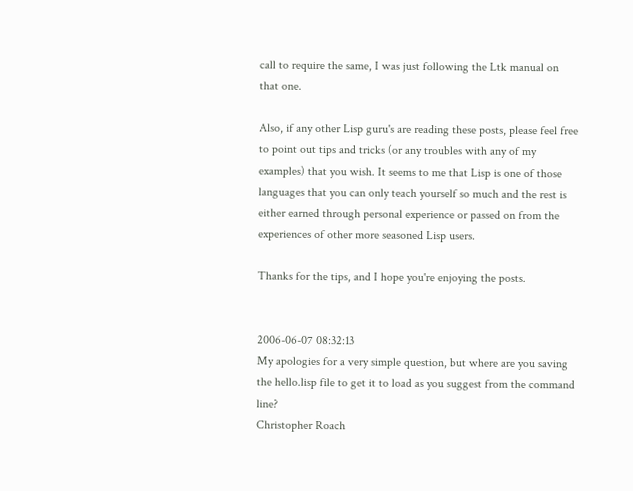call to require the same, I was just following the Ltk manual on that one.

Also, if any other Lisp guru's are reading these posts, please feel free to point out tips and tricks (or any troubles with any of my examples) that you wish. It seems to me that Lisp is one of those languages that you can only teach yourself so much and the rest is either earned through personal experience or passed on from the experiences of other more seasoned Lisp users.

Thanks for the tips, and I hope you're enjoying the posts.


2006-06-07 08:32:13
My apologies for a very simple question, but where are you saving the hello.lisp file to get it to load as you suggest from the command line?
Christopher Roach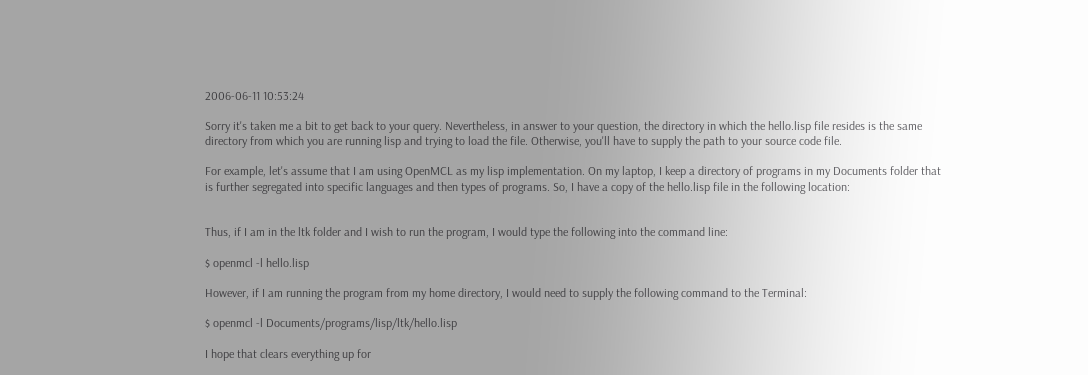2006-06-11 10:53:24

Sorry it's taken me a bit to get back to your query. Nevertheless, in answer to your question, the directory in which the hello.lisp file resides is the same directory from which you are running lisp and trying to load the file. Otherwise, you'll have to supply the path to your source code file.

For example, let's assume that I am using OpenMCL as my lisp implementation. On my laptop, I keep a directory of programs in my Documents folder that is further segregated into specific languages and then types of programs. So, I have a copy of the hello.lisp file in the following location:


Thus, if I am in the ltk folder and I wish to run the program, I would type the following into the command line:

$ openmcl -l hello.lisp

However, if I am running the program from my home directory, I would need to supply the following command to the Terminal:

$ openmcl -l Documents/programs/lisp/ltk/hello.lisp

I hope that clears everything up for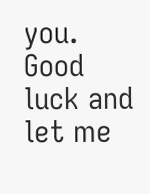you. Good luck and let me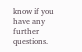know if you have any further questions.